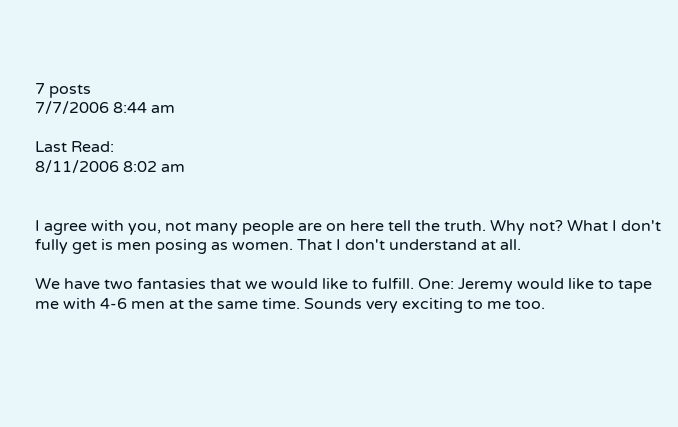7 posts
7/7/2006 8:44 am

Last Read:
8/11/2006 8:02 am


I agree with you, not many people are on here tell the truth. Why not? What I don't fully get is men posing as women. That I don't understand at all.

We have two fantasies that we would like to fulfill. One: Jeremy would like to tape me with 4-6 men at the same time. Sounds very exciting to me too.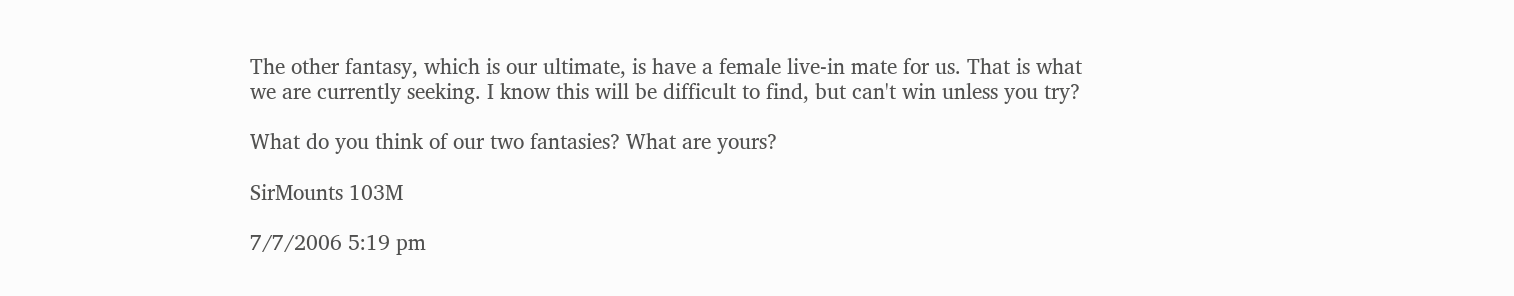The other fantasy, which is our ultimate, is have a female live-in mate for us. That is what we are currently seeking. I know this will be difficult to find, but can't win unless you try?

What do you think of our two fantasies? What are yours?

SirMounts 103M

7/7/2006 5:19 pm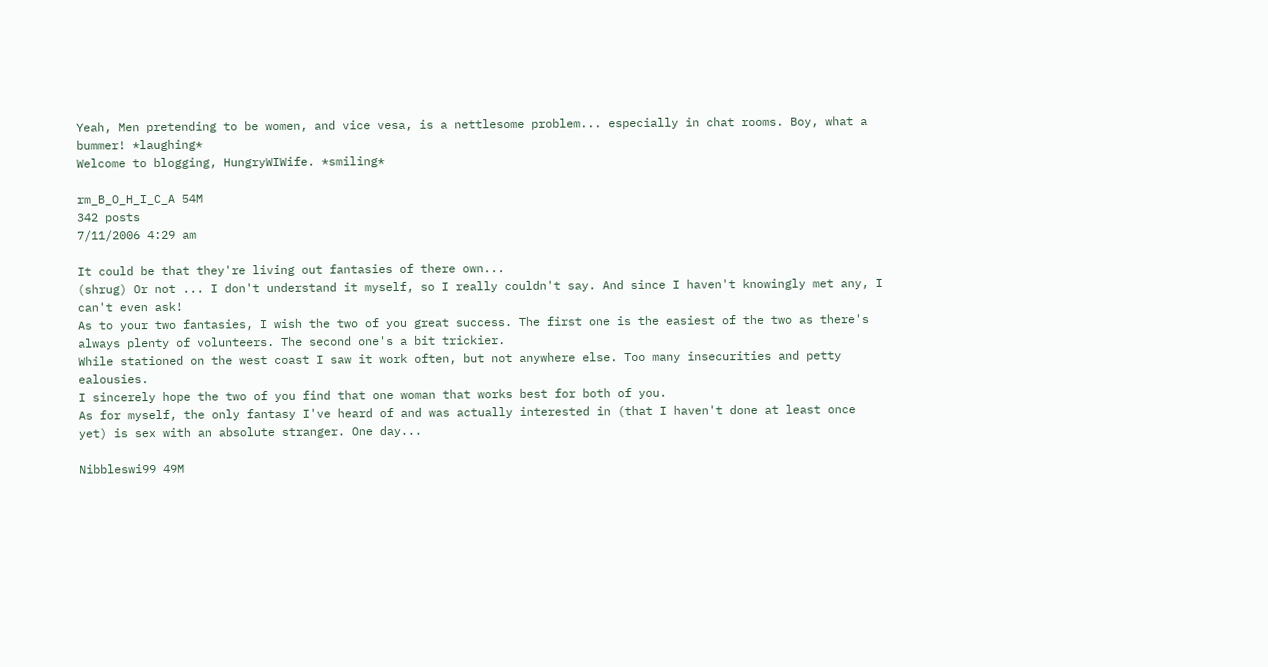Yeah, Men pretending to be women, and vice vesa, is a nettlesome problem... especially in chat rooms. Boy, what a bummer! *laughing*
Welcome to blogging, HungryWIWife. *smiling*

rm_B_O_H_I_C_A 54M
342 posts
7/11/2006 4:29 am

It could be that they're living out fantasies of there own...
(shrug) Or not ... I don't understand it myself, so I really couldn't say. And since I haven't knowingly met any, I can't even ask!
As to your two fantasies, I wish the two of you great success. The first one is the easiest of the two as there's always plenty of volunteers. The second one's a bit trickier.
While stationed on the west coast I saw it work often, but not anywhere else. Too many insecurities and petty ealousies.
I sincerely hope the two of you find that one woman that works best for both of you.
As for myself, the only fantasy I've heard of and was actually interested in (that I haven't done at least once yet) is sex with an absolute stranger. One day...

Nibbleswi99 49M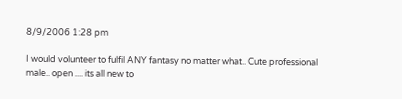8/9/2006 1:28 pm

I would volunteer to fulfil ANY fantasy no matter what.. Cute professional male.. open .... its all new to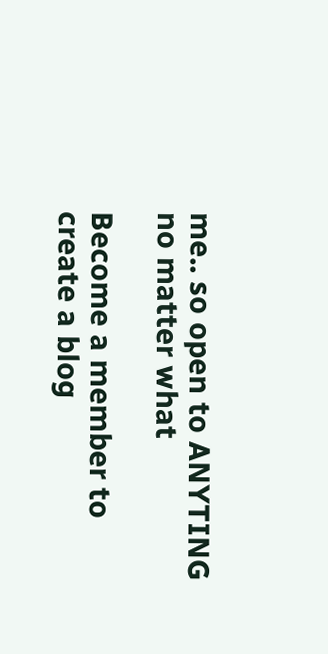me.. so open to ANYTING no matter what

Become a member to create a blog